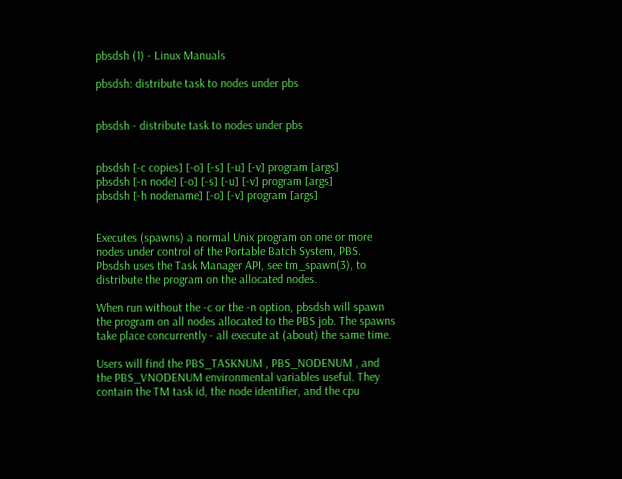pbsdsh (1) - Linux Manuals

pbsdsh: distribute task to nodes under pbs


pbsdsh - distribute task to nodes under pbs


pbsdsh [-c copies] [-o] [-s] [-u] [-v] program [args]
pbsdsh [-n node] [-o] [-s] [-u] [-v] program [args]
pbsdsh [-h nodename] [-o] [-v] program [args]


Executes (spawns) a normal Unix program on one or more nodes under control of the Portable Batch System, PBS. Pbsdsh uses the Task Manager API, see tm_spawn(3), to distribute the program on the allocated nodes.

When run without the -c or the -n option, pbsdsh will spawn the program on all nodes allocated to the PBS job. The spawns take place concurrently - all execute at (about) the same time.

Users will find the PBS_TASKNUM , PBS_NODENUM , and the PBS_VNODENUM environmental variables useful. They contain the TM task id, the node identifier, and the cpu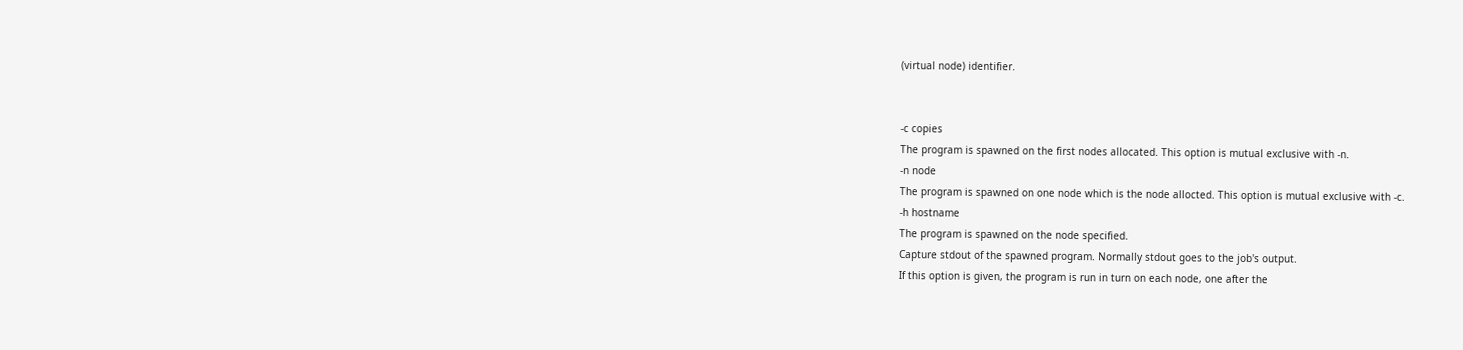(virtual node) identifier.


-c copies
The program is spawned on the first nodes allocated. This option is mutual exclusive with -n.
-n node
The program is spawned on one node which is the node allocted. This option is mutual exclusive with -c.
-h hostname
The program is spawned on the node specified.
Capture stdout of the spawned program. Normally stdout goes to the job's output.
If this option is given, the program is run in turn on each node, one after the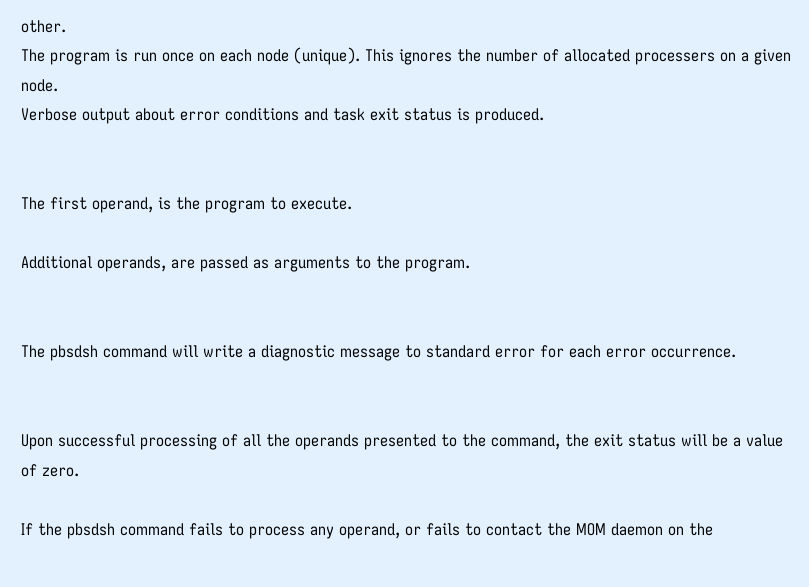other.
The program is run once on each node (unique). This ignores the number of allocated processers on a given node.
Verbose output about error conditions and task exit status is produced.


The first operand, is the program to execute.

Additional operands, are passed as arguments to the program.


The pbsdsh command will write a diagnostic message to standard error for each error occurrence.


Upon successful processing of all the operands presented to the command, the exit status will be a value of zero.

If the pbsdsh command fails to process any operand, or fails to contact the MOM daemon on the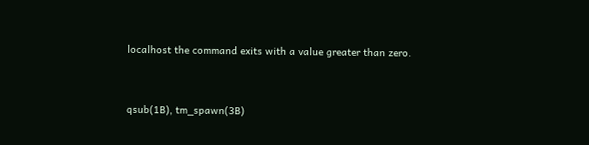localhost the command exits with a value greater than zero.


qsub(1B), tm_spawn(3B)